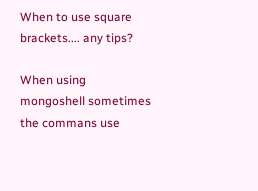When to use square brackets.... any tips?

When using mongoshell sometimes the commans use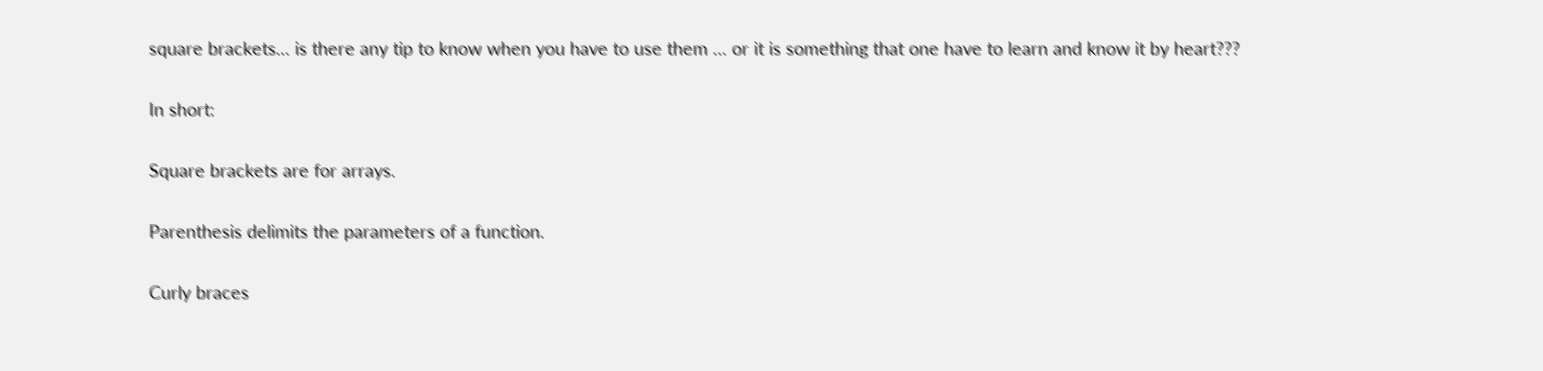square brackets… is there any tip to know when you have to use them … or it is something that one have to learn and know it by heart???

In short:

Square brackets are for arrays.

Parenthesis delimits the parameters of a function.

Curly braces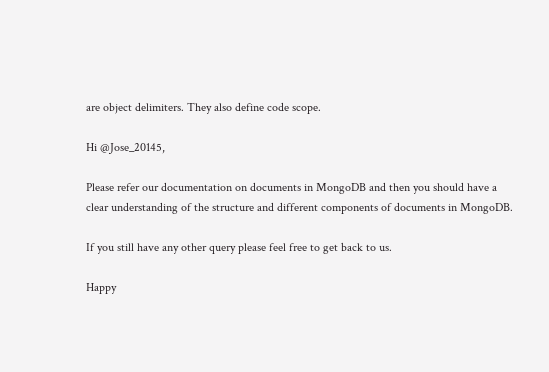are object delimiters. They also define code scope.

Hi @Jose_20145,

Please refer our documentation on documents in MongoDB and then you should have a clear understanding of the structure and different components of documents in MongoDB.

If you still have any other query please feel free to get back to us.

Happy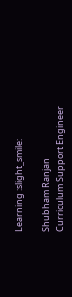Learning :slight_smile:

Shubham Ranjan
Curriculum Support Engineer